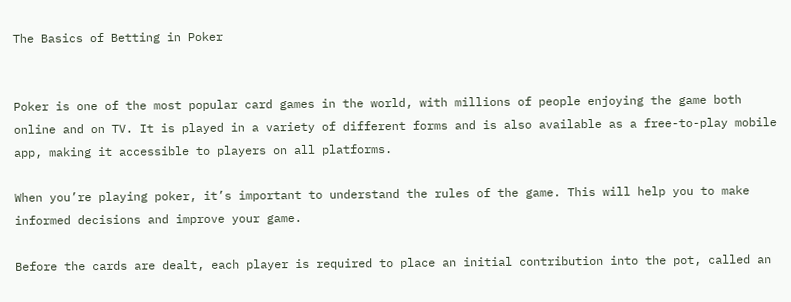The Basics of Betting in Poker


Poker is one of the most popular card games in the world, with millions of people enjoying the game both online and on TV. It is played in a variety of different forms and is also available as a free-to-play mobile app, making it accessible to players on all platforms.

When you’re playing poker, it’s important to understand the rules of the game. This will help you to make informed decisions and improve your game.

Before the cards are dealt, each player is required to place an initial contribution into the pot, called an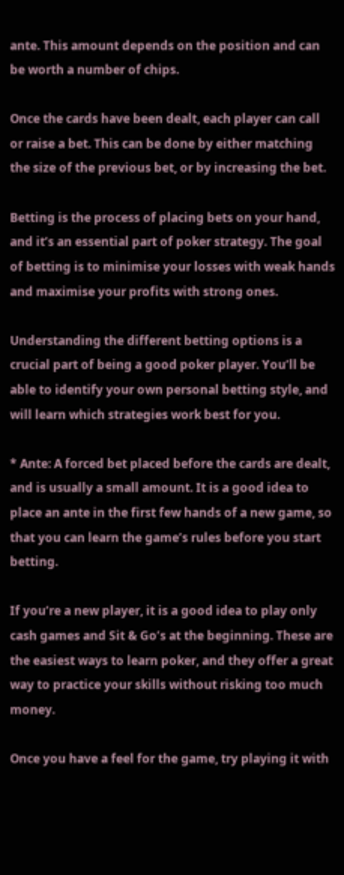ante. This amount depends on the position and can be worth a number of chips.

Once the cards have been dealt, each player can call or raise a bet. This can be done by either matching the size of the previous bet, or by increasing the bet.

Betting is the process of placing bets on your hand, and it’s an essential part of poker strategy. The goal of betting is to minimise your losses with weak hands and maximise your profits with strong ones.

Understanding the different betting options is a crucial part of being a good poker player. You’ll be able to identify your own personal betting style, and will learn which strategies work best for you.

* Ante: A forced bet placed before the cards are dealt, and is usually a small amount. It is a good idea to place an ante in the first few hands of a new game, so that you can learn the game’s rules before you start betting.

If you’re a new player, it is a good idea to play only cash games and Sit & Go’s at the beginning. These are the easiest ways to learn poker, and they offer a great way to practice your skills without risking too much money.

Once you have a feel for the game, try playing it with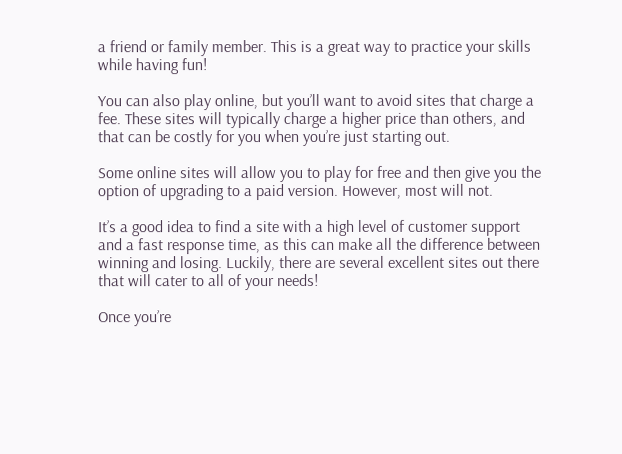a friend or family member. This is a great way to practice your skills while having fun!

You can also play online, but you’ll want to avoid sites that charge a fee. These sites will typically charge a higher price than others, and that can be costly for you when you’re just starting out.

Some online sites will allow you to play for free and then give you the option of upgrading to a paid version. However, most will not.

It’s a good idea to find a site with a high level of customer support and a fast response time, as this can make all the difference between winning and losing. Luckily, there are several excellent sites out there that will cater to all of your needs!

Once you’re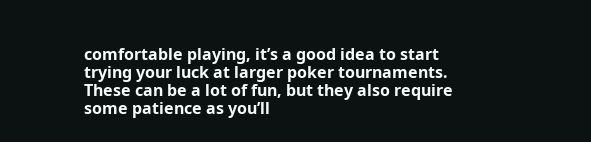comfortable playing, it’s a good idea to start trying your luck at larger poker tournaments. These can be a lot of fun, but they also require some patience as you’ll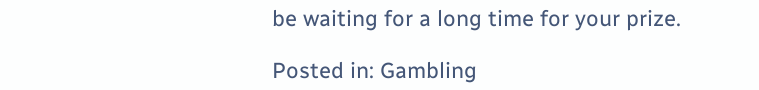be waiting for a long time for your prize.

Posted in: Gambling